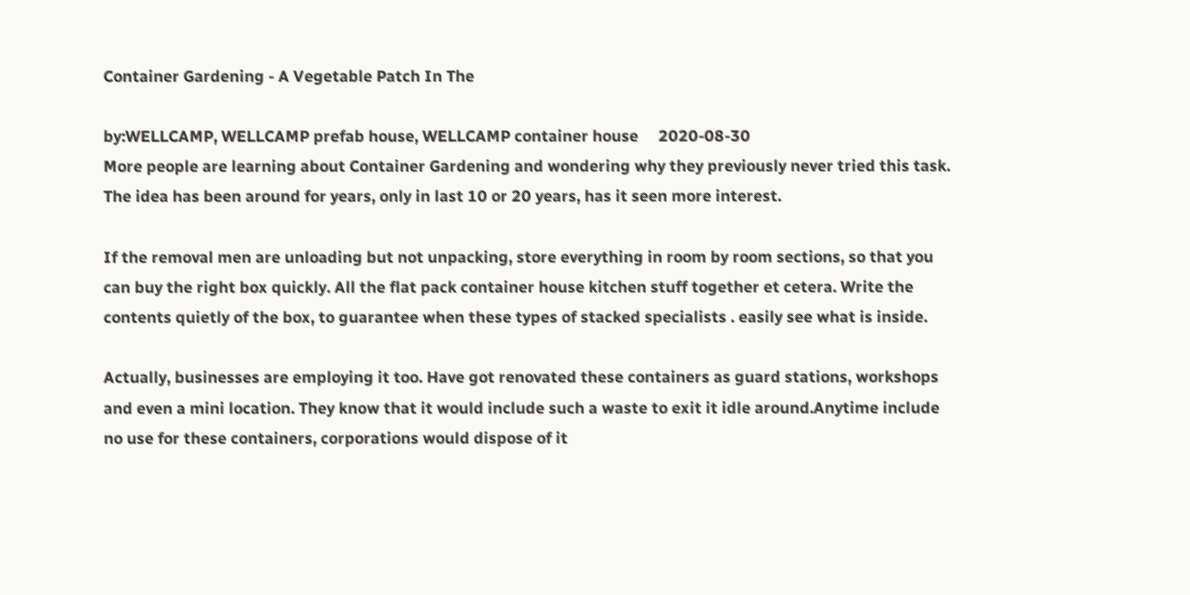Container Gardening - A Vegetable Patch In The

by:WELLCAMP, WELLCAMP prefab house, WELLCAMP container house     2020-08-30
More people are learning about Container Gardening and wondering why they previously never tried this task. The idea has been around for years, only in last 10 or 20 years, has it seen more interest.

If the removal men are unloading but not unpacking, store everything in room by room sections, so that you can buy the right box quickly. All the flat pack container house kitchen stuff together et cetera. Write the contents quietly of the box, to guarantee when these types of stacked specialists . easily see what is inside.

Actually, businesses are employing it too. Have got renovated these containers as guard stations, workshops and even a mini location. They know that it would include such a waste to exit it idle around.Anytime include no use for these containers, corporations would dispose of it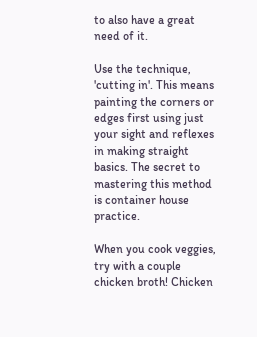to also have a great need of it.

Use the technique, 'cutting in'. This means painting the corners or edges first using just your sight and reflexes in making straight basics. The secret to mastering this method is container house practice.

When you cook veggies, try with a couple chicken broth! Chicken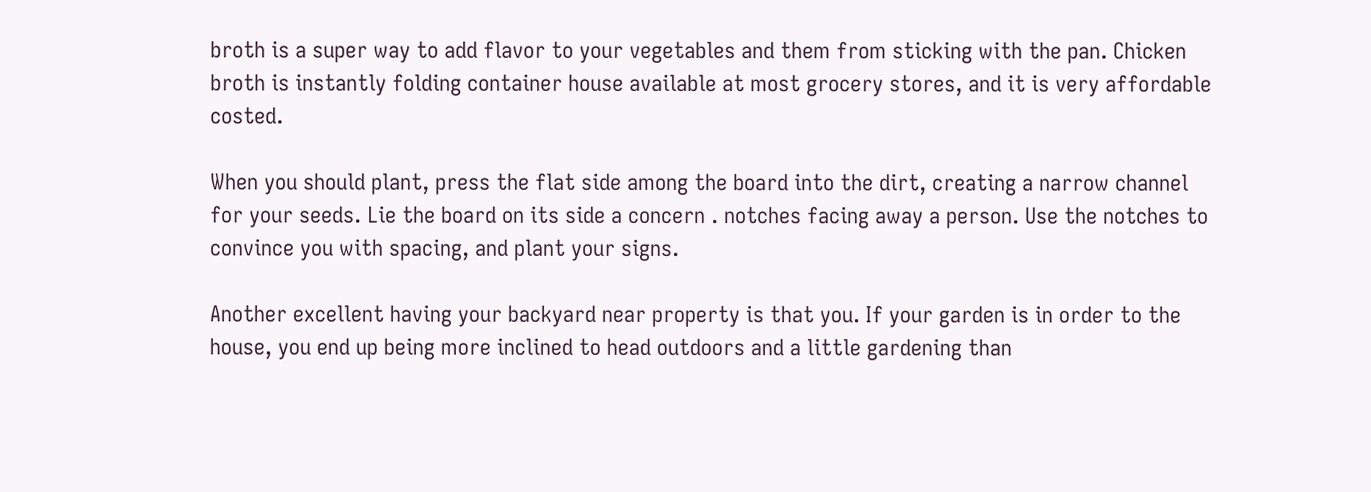broth is a super way to add flavor to your vegetables and them from sticking with the pan. Chicken broth is instantly folding container house available at most grocery stores, and it is very affordable costed.

When you should plant, press the flat side among the board into the dirt, creating a narrow channel for your seeds. Lie the board on its side a concern . notches facing away a person. Use the notches to convince you with spacing, and plant your signs.

Another excellent having your backyard near property is that you. If your garden is in order to the house, you end up being more inclined to head outdoors and a little gardening than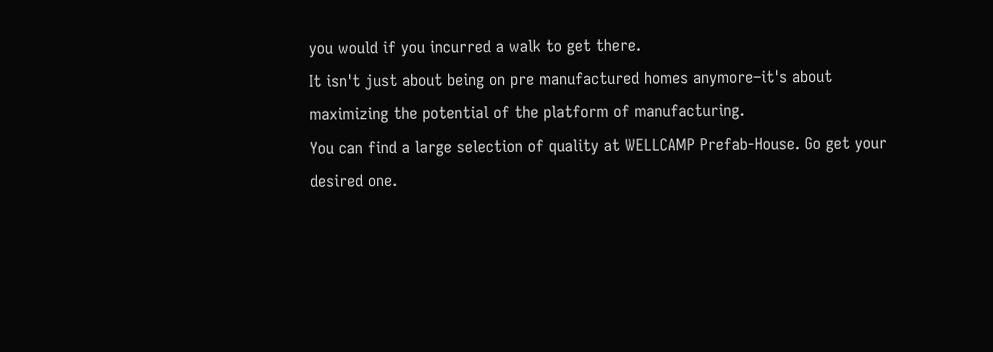you would if you incurred a walk to get there.
It isn't just about being on pre manufactured homes anymore–it's about maximizing the potential of the platform of manufacturing.
You can find a large selection of quality at WELLCAMP Prefab-House. Go get your desired one.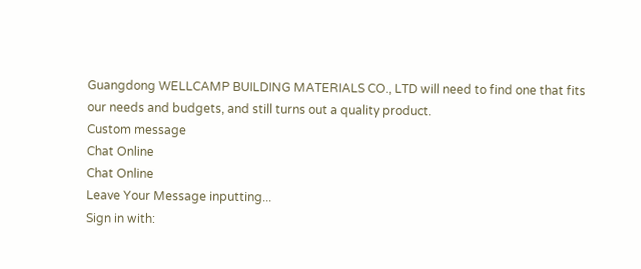Guangdong WELLCAMP BUILDING MATERIALS CO., LTD will need to find one that fits our needs and budgets, and still turns out a quality product.
Custom message
Chat Online
Chat Online
Leave Your Message inputting...
Sign in with: